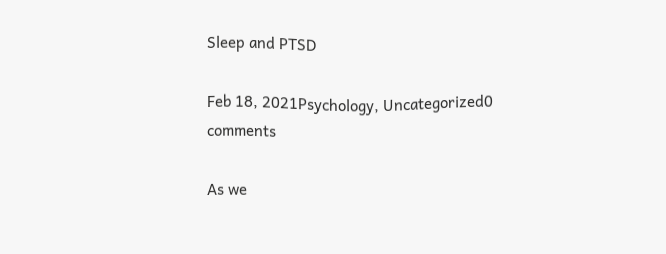Sleep and PTSD

Feb 18, 2021Psychology, Uncategorized0 comments

As we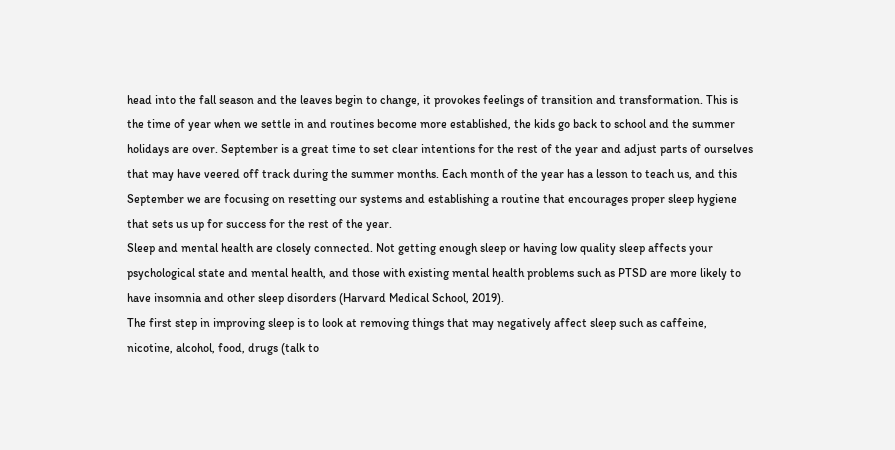head into the fall season and the leaves begin to change, it provokes feelings of transition and transformation. This is the time of year when we settle in and routines become more established, the kids go back to school and the summer holidays are over. September is a great time to set clear intentions for the rest of the year and adjust parts of ourselves that may have veered off track during the summer months. Each month of the year has a lesson to teach us, and this September we are focusing on resetting our systems and establishing a routine that encourages proper sleep hygiene that sets us up for success for the rest of the year.
Sleep and mental health are closely connected. Not getting enough sleep or having low quality sleep affects your psychological state and mental health, and those with existing mental health problems such as PTSD are more likely to have insomnia and other sleep disorders (Harvard Medical School, 2019).
The first step in improving sleep is to look at removing things that may negatively affect sleep such as caffeine, nicotine, alcohol, food, drugs (talk to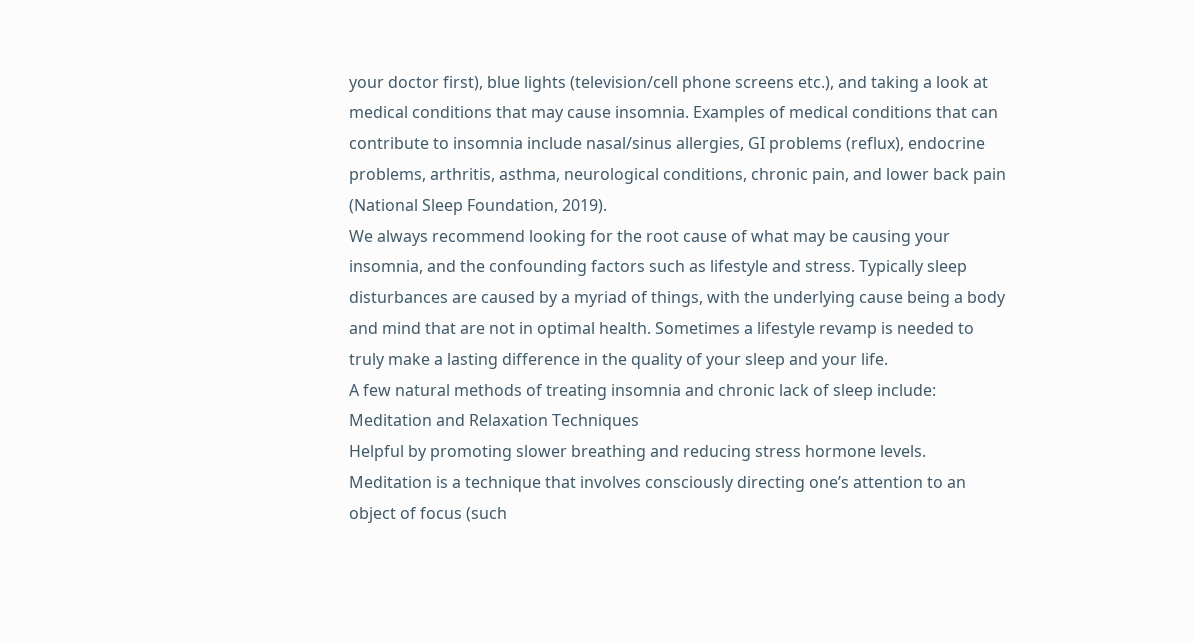your doctor first), blue lights (television/cell phone screens etc.), and taking a look at medical conditions that may cause insomnia. Examples of medical conditions that can contribute to insomnia include nasal/sinus allergies, GI problems (reflux), endocrine problems, arthritis, asthma, neurological conditions, chronic pain, and lower back pain (National Sleep Foundation, 2019).
We always recommend looking for the root cause of what may be causing your insomnia, and the confounding factors such as lifestyle and stress. Typically sleep disturbances are caused by a myriad of things, with the underlying cause being a body and mind that are not in optimal health. Sometimes a lifestyle revamp is needed to truly make a lasting difference in the quality of your sleep and your life.
A few natural methods of treating insomnia and chronic lack of sleep include:
Meditation and Relaxation Techniques
Helpful by promoting slower breathing and reducing stress hormone levels. Meditation is a technique that involves consciously directing one’s attention to an object of focus (such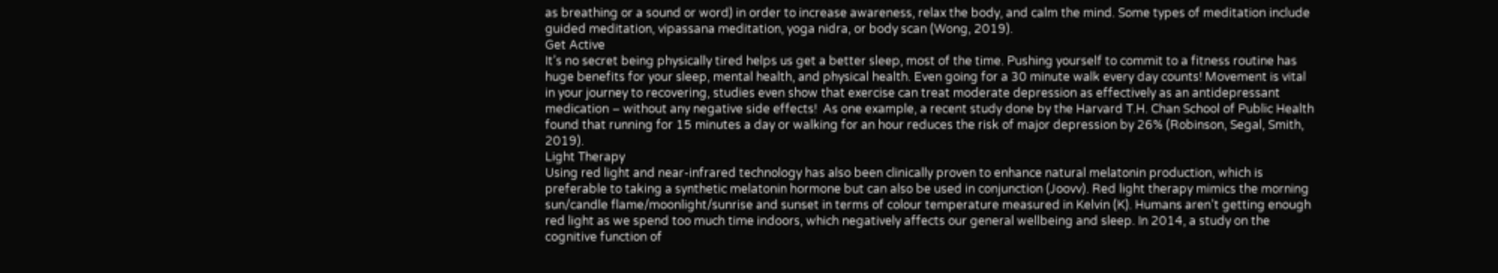as breathing or a sound or word) in order to increase awareness, relax the body, and calm the mind. Some types of meditation include guided meditation, vipassana meditation, yoga nidra, or body scan (Wong, 2019).
Get Active
It’s no secret being physically tired helps us get a better sleep, most of the time. Pushing yourself to commit to a fitness routine has huge benefits for your sleep, mental health, and physical health. Even going for a 30 minute walk every day counts! Movement is vital in your journey to recovering, studies even show that exercise can treat moderate depression as effectively as an antidepressant medication – without any negative side effects!  As one example, a recent study done by the Harvard T.H. Chan School of Public Health found that running for 15 minutes a day or walking for an hour reduces the risk of major depression by 26% (Robinson, Segal, Smith, 2019).
Light Therapy
Using red light and near-infrared technology has also been clinically proven to enhance natural melatonin production, which is preferable to taking a synthetic melatonin hormone but can also be used in conjunction (Joovv). Red light therapy mimics the morning sun/candle flame/moonlight/sunrise and sunset in terms of colour temperature measured in Kelvin (K). Humans aren’t getting enough red light as we spend too much time indoors, which negatively affects our general wellbeing and sleep. In 2014, a study on the cognitive function of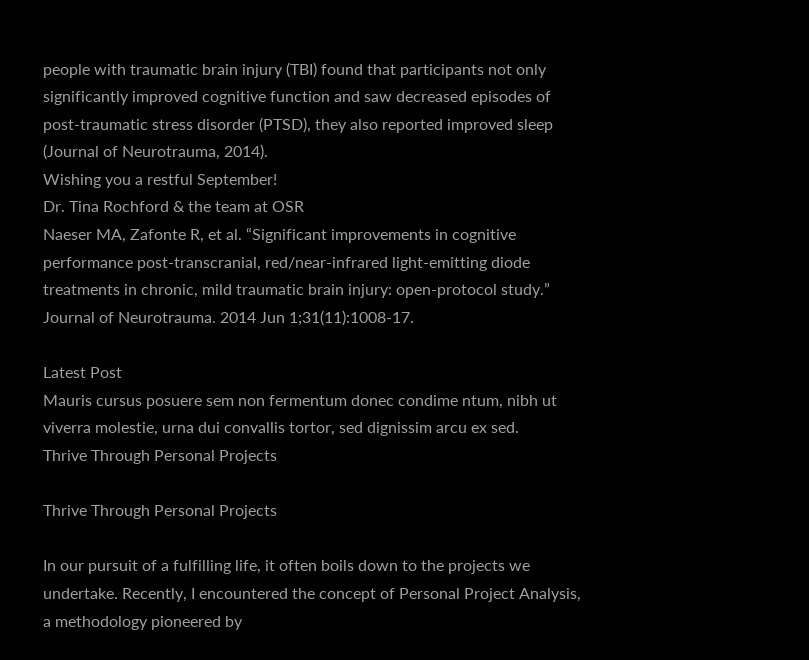people with traumatic brain injury (TBI) found that participants not only significantly improved cognitive function and saw decreased episodes of post-traumatic stress disorder (PTSD), they also reported improved sleep (Journal of Neurotrauma, 2014).
Wishing you a restful September!
Dr. Tina Rochford & the team at OSR
Naeser MA, Zafonte R, et al. “Significant improvements in cognitive performance post-transcranial, red/near-infrared light-emitting diode treatments in chronic, mild traumatic brain injury: open-protocol study.” Journal of Neurotrauma. 2014 Jun 1;31(11):1008-17.

Latest Post
Mauris cursus posuere sem non fermentum donec condime ntum, nibh ut viverra molestie, urna dui convallis tortor, sed dignissim arcu ex sed.
Thrive Through Personal Projects

Thrive Through Personal Projects

In our pursuit of a fulfilling life, it often boils down to the projects we undertake. Recently, I encountered the concept of Personal Project Analysis, a methodology pioneered by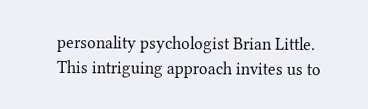personality psychologist Brian Little. This intriguing approach invites us to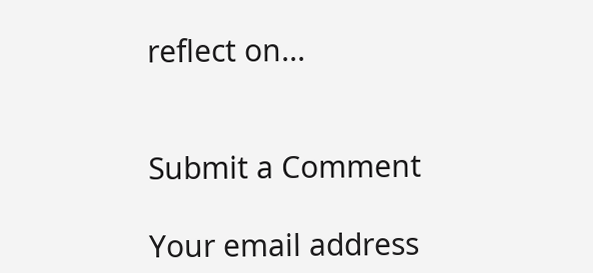reflect on...


Submit a Comment

Your email address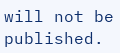will not be published.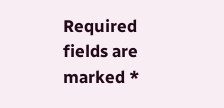Required fields are marked *